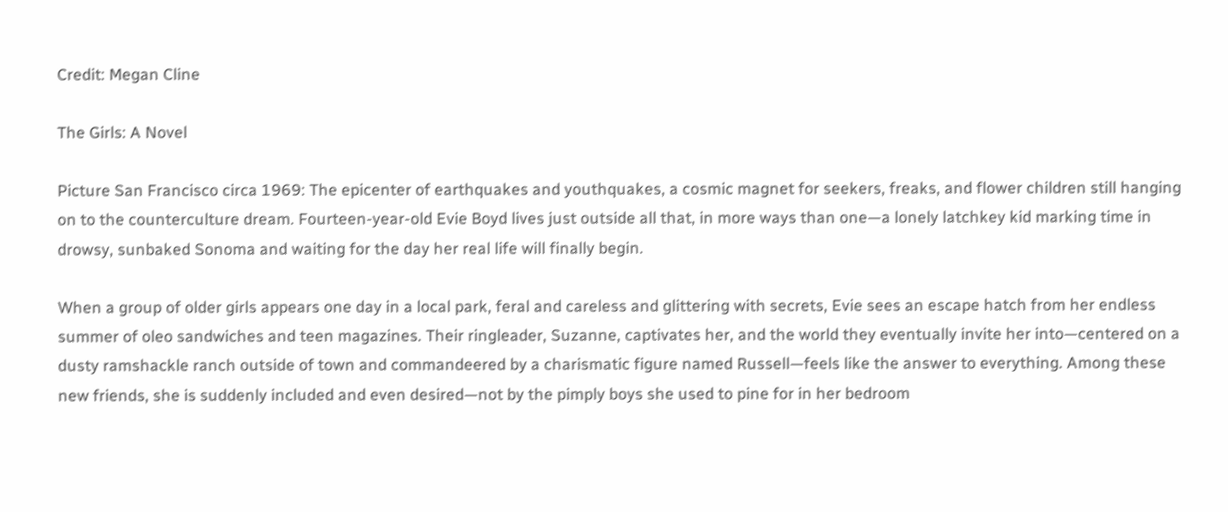Credit: Megan Cline

The Girls: A Novel

Picture San Francisco circa 1969: The epicenter of earthquakes and youthquakes, a cosmic magnet for seekers, freaks, and flower children still hanging on to the counterculture dream. Fourteen-year-old Evie Boyd lives just outside all that, in more ways than one—a lonely latchkey kid marking time in drowsy, sunbaked Sonoma and waiting for the day her real life will finally begin.

When a group of older girls appears one day in a local park, feral and careless and glittering with secrets, Evie sees an escape hatch from her endless summer of oleo sandwiches and teen magazines. Their ringleader, Suzanne, captivates her, and the world they eventually invite her into—centered on a dusty ramshackle ranch outside of town and commandeered by a charismatic figure named Russell—feels like the answer to everything. Among these new friends, she is suddenly included and even desired—not by the pimply boys she used to pine for in her bedroom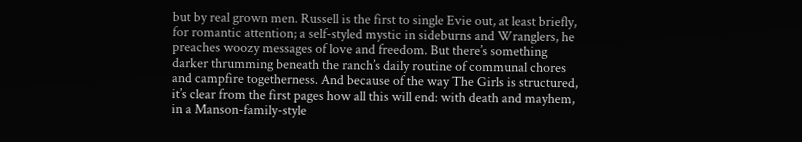but by real grown men. Russell is the first to single Evie out, at least briefly, for romantic attention; a self-styled mystic in sideburns and Wranglers, he preaches woozy messages of love and freedom. But there’s something darker thrumming beneath the ranch’s daily routine of communal chores and campfire togetherness. And because of the way The Girls is structured, it’s clear from the first pages how all this will end: with death and mayhem, in a Manson-family-style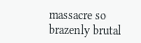massacre so brazenly brutal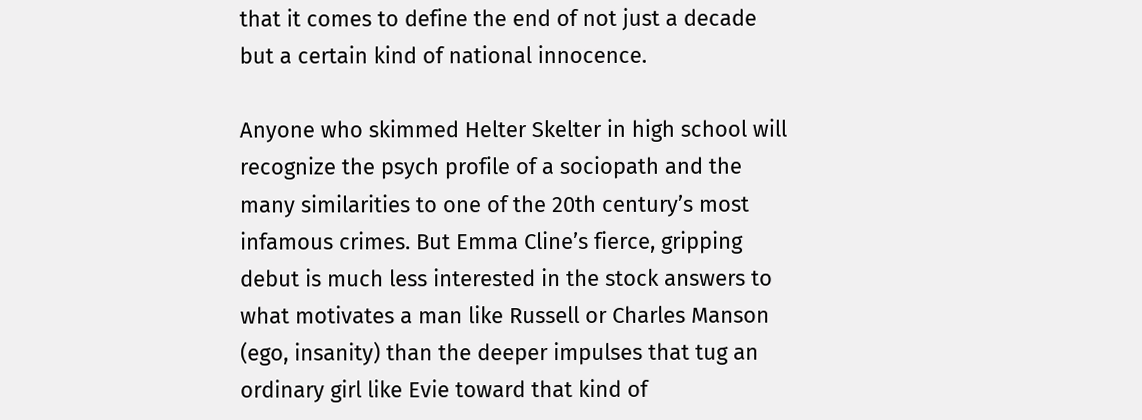that it comes to define the end of not just a decade but a certain kind of national innocence.

Anyone who skimmed Helter Skelter in high school will recognize the psych profile of a sociopath and the many similarities to one of the 20th century’s most infamous crimes. But Emma Cline’s fierce, gripping debut is much less interested in the stock answers to what motivates a man like Russell or Charles Manson (ego, insanity) than the deeper impulses that tug an ordinary girl like Evie toward that kind of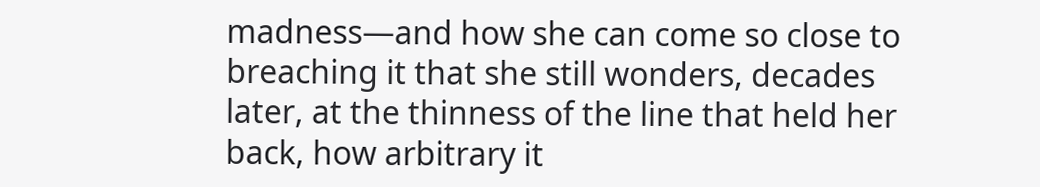madness—and how she can come so close to breaching it that she still wonders, decades later, at the thinness of the line that held her back, how arbitrary it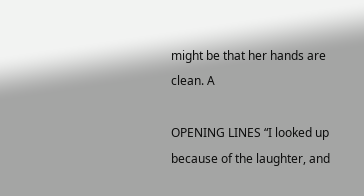might be that her hands are clean. A

OPENING LINES “I looked up because of the laughter, and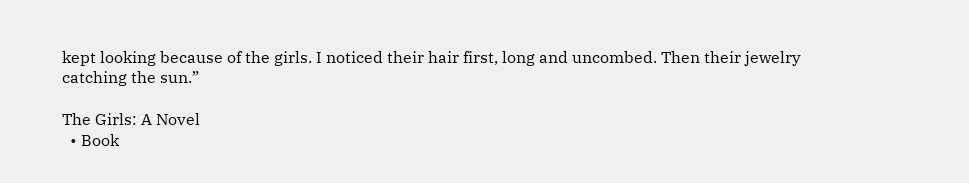kept looking because of the girls. I noticed their hair first, long and uncombed. Then their jewelry catching the sun.”

The Girls: A Novel
  • Book